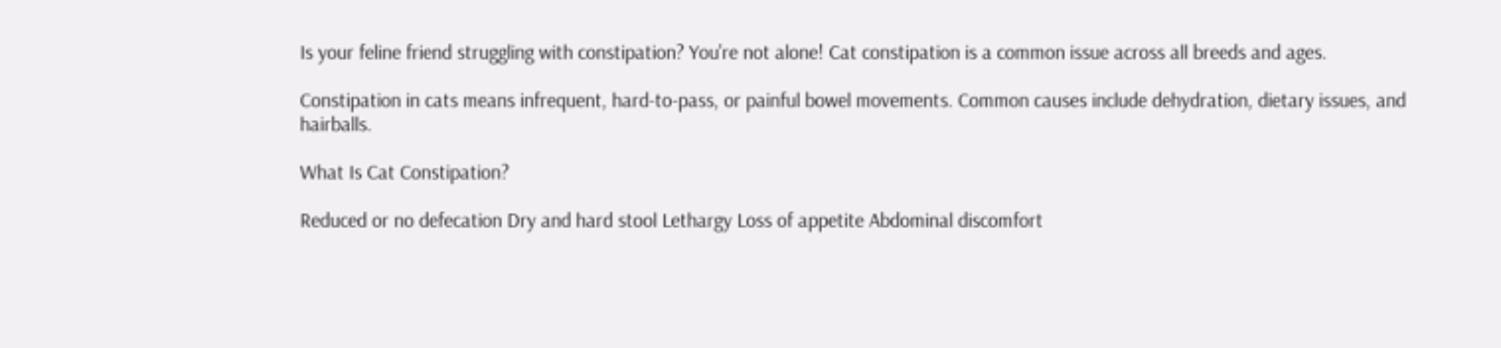Is your feline friend struggling with constipation? You're not alone! Cat constipation is a common issue across all breeds and ages.

Constipation in cats means infrequent, hard-to-pass, or painful bowel movements. Common causes include dehydration, dietary issues, and hairballs.

What Is Cat Constipation?

Reduced or no defecation Dry and hard stool Lethargy Loss of appetite Abdominal discomfort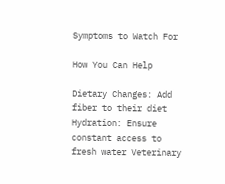Symptoms to Watch For

How You Can Help

Dietary Changes: Add fiber to their diet Hydration: Ensure constant access to fresh water Veterinary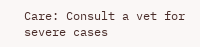Care: Consult a vet for severe cases